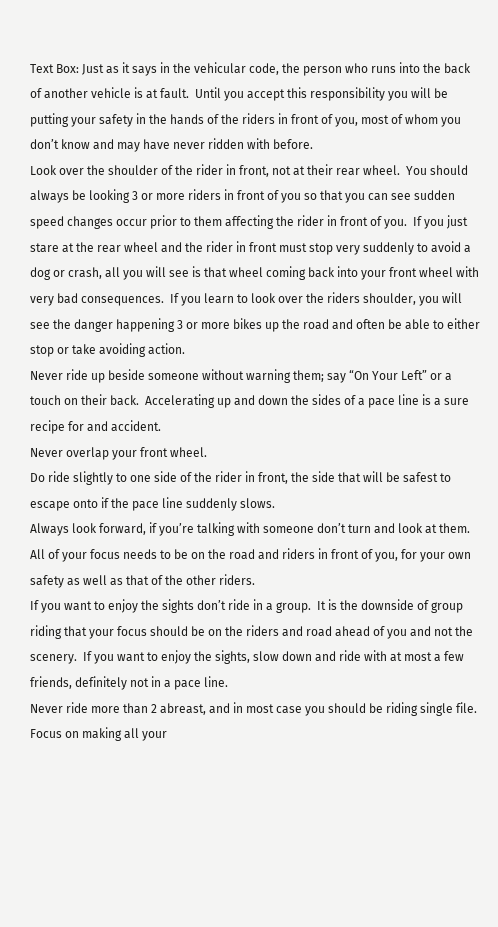Text Box: Just as it says in the vehicular code, the person who runs into the back of another vehicle is at fault.  Until you accept this responsibility you will be putting your safety in the hands of the riders in front of you, most of whom you don’t know and may have never ridden with before.
Look over the shoulder of the rider in front, not at their rear wheel.  You should always be looking 3 or more riders in front of you so that you can see sudden speed changes occur prior to them affecting the rider in front of you.  If you just stare at the rear wheel and the rider in front must stop very suddenly to avoid a dog or crash, all you will see is that wheel coming back into your front wheel with very bad consequences.  If you learn to look over the riders shoulder, you will see the danger happening 3 or more bikes up the road and often be able to either stop or take avoiding action.
Never ride up beside someone without warning them; say “On Your Left” or a touch on their back.  Accelerating up and down the sides of a pace line is a sure recipe for and accident.
Never overlap your front wheel.
Do ride slightly to one side of the rider in front, the side that will be safest to escape onto if the pace line suddenly slows.
Always look forward, if you’re talking with someone don’t turn and look at them.  All of your focus needs to be on the road and riders in front of you, for your own safety as well as that of the other riders.
If you want to enjoy the sights don’t ride in a group.  It is the downside of group riding that your focus should be on the riders and road ahead of you and not the scenery.  If you want to enjoy the sights, slow down and ride with at most a few friends, definitely not in a pace line.
Never ride more than 2 abreast, and in most case you should be riding single file.
Focus on making all your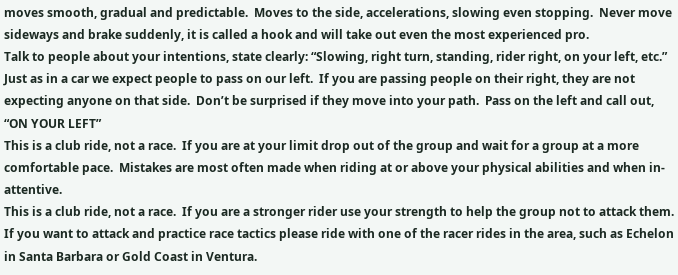moves smooth, gradual and predictable.  Moves to the side, accelerations, slowing even stopping.  Never move sideways and brake suddenly, it is called a hook and will take out even the most experienced pro.
Talk to people about your intentions, state clearly: “Slowing, right turn, standing, rider right, on your left, etc.”
Just as in a car we expect people to pass on our left.  If you are passing people on their right, they are not expecting anyone on that side.  Don’t be surprised if they move into your path.  Pass on the left and call out, “ON YOUR LEFT”
This is a club ride, not a race.  If you are at your limit drop out of the group and wait for a group at a more comfortable pace.  Mistakes are most often made when riding at or above your physical abilities and when in-attentive.
This is a club ride, not a race.  If you are a stronger rider use your strength to help the group not to attack them.  If you want to attack and practice race tactics please ride with one of the racer rides in the area, such as Echelon in Santa Barbara or Gold Coast in Ventura.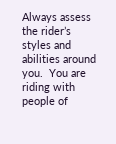Always assess the rider’s styles and abilities around you.  You are riding with people of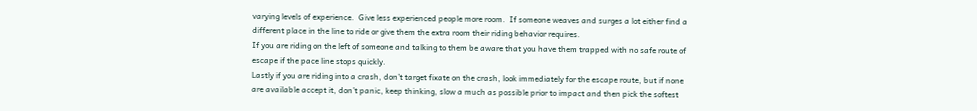varying levels of experience.  Give less experienced people more room.  If someone weaves and surges a lot either find a different place in the line to ride or give them the extra room their riding behavior requires.
If you are riding on the left of someone and talking to them be aware that you have them trapped with no safe route of escape if the pace line stops quickly.
Lastly if you are riding into a crash, don’t target fixate on the crash, look immediately for the escape route, but if none are available accept it, don’t panic, keep thinking, slow a much as possible prior to impact and then pick the softest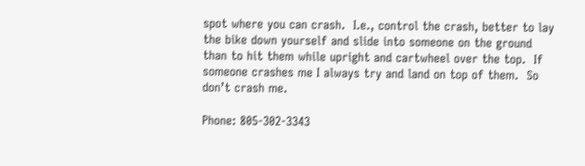spot where you can crash.  I.e., control the crash, better to lay the bike down yourself and slide into someone on the ground than to hit them while upright and cartwheel over the top.  If someone crashes me I always try and land on top of them.  So don’t crash me.

Phone: 805-302-3343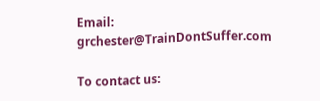Email: grchester@TrainDontSuffer.com

To contact us: